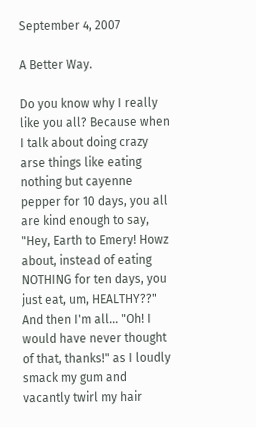September 4, 2007

A Better Way.

Do you know why I really like you all? Because when I talk about doing crazy arse things like eating nothing but cayenne pepper for 10 days, you all are kind enough to say, "Hey, Earth to Emery! Howz about, instead of eating NOTHING for ten days, you just eat, um, HEALTHY??" And then I'm all... "Oh! I would have never thought of that, thanks!" as I loudly smack my gum and vacantly twirl my hair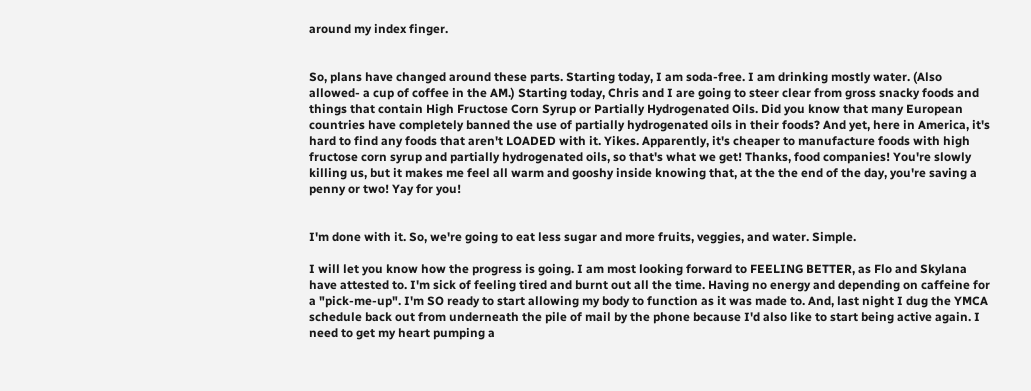around my index finger.


So, plans have changed around these parts. Starting today, I am soda-free. I am drinking mostly water. (Also allowed- a cup of coffee in the AM.) Starting today, Chris and I are going to steer clear from gross snacky foods and things that contain High Fructose Corn Syrup or Partially Hydrogenated Oils. Did you know that many European countries have completely banned the use of partially hydrogenated oils in their foods? And yet, here in America, it's hard to find any foods that aren't LOADED with it. Yikes. Apparently, it's cheaper to manufacture foods with high fructose corn syrup and partially hydrogenated oils, so that's what we get! Thanks, food companies! You're slowly killing us, but it makes me feel all warm and gooshy inside knowing that, at the the end of the day, you're saving a penny or two! Yay for you!


I'm done with it. So, we're going to eat less sugar and more fruits, veggies, and water. Simple.

I will let you know how the progress is going. I am most looking forward to FEELING BETTER, as Flo and Skylana have attested to. I'm sick of feeling tired and burnt out all the time. Having no energy and depending on caffeine for a "pick-me-up". I'm SO ready to start allowing my body to function as it was made to. And, last night I dug the YMCA schedule back out from underneath the pile of mail by the phone because I'd also like to start being active again. I need to get my heart pumping a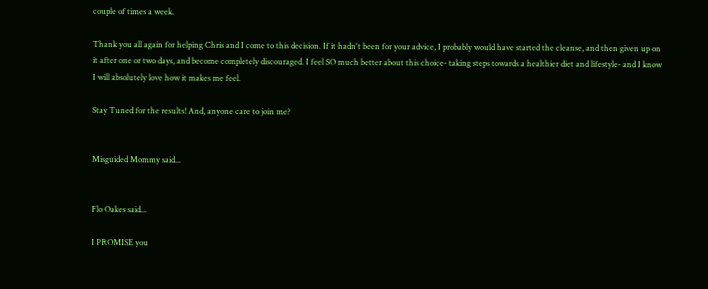couple of times a week.

Thank you all again for helping Chris and I come to this decision. If it hadn't been for your advice, I probably would have started the cleanse, and then given up on it after one or two days, and become completely discouraged. I feel SO much better about this choice- taking steps towards a healthier diet and lifestyle- and I know I will absolutely love how it makes me feel.

Stay Tuned for the results! And, anyone care to join me?


Misguided Mommy said...


Flo Oakes said...

I PROMISE you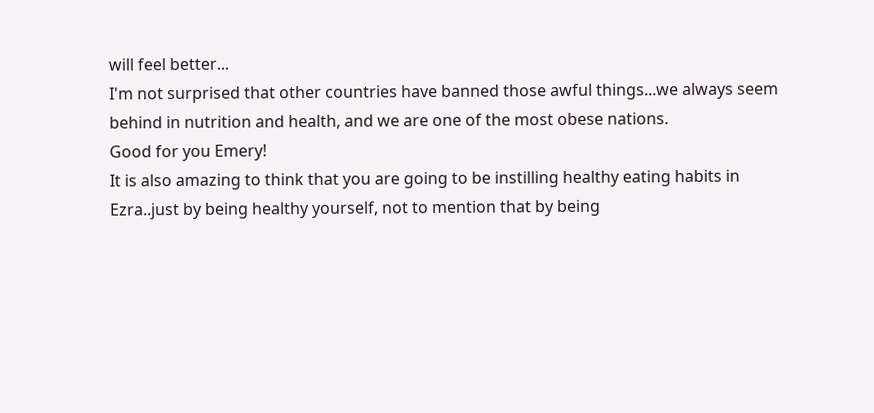will feel better...
I'm not surprised that other countries have banned those awful things...we always seem behind in nutrition and health, and we are one of the most obese nations.
Good for you Emery!
It is also amazing to think that you are going to be instilling healthy eating habits in Ezra..just by being healthy yourself, not to mention that by being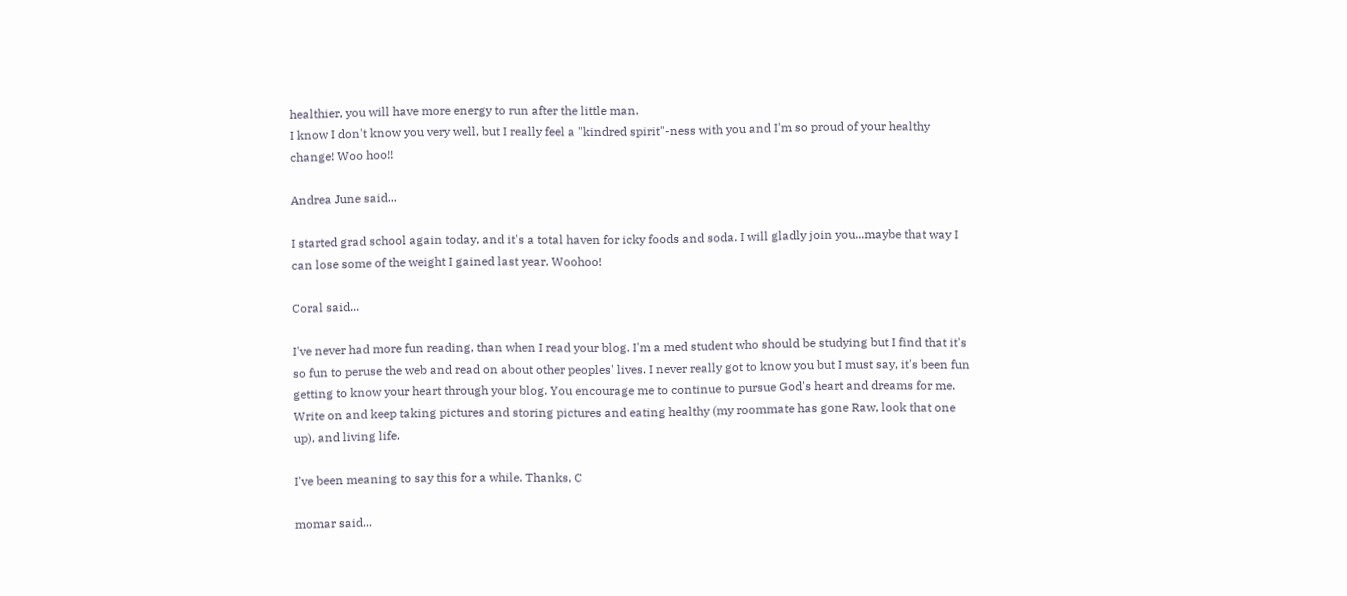healthier, you will have more energy to run after the little man.
I know I don't know you very well, but I really feel a "kindred spirit"-ness with you and I'm so proud of your healthy change! Woo hoo!!

Andrea June said...

I started grad school again today, and it's a total haven for icky foods and soda. I will gladly join you...maybe that way I can lose some of the weight I gained last year. Woohoo!

Coral said...

I've never had more fun reading, than when I read your blog. I'm a med student who should be studying but I find that it's so fun to peruse the web and read on about other peoples' lives. I never really got to know you but I must say, it's been fun getting to know your heart through your blog. You encourage me to continue to pursue God's heart and dreams for me. Write on and keep taking pictures and storing pictures and eating healthy (my roommate has gone Raw, look that one up), and living life.

I've been meaning to say this for a while. Thanks, C

momar said...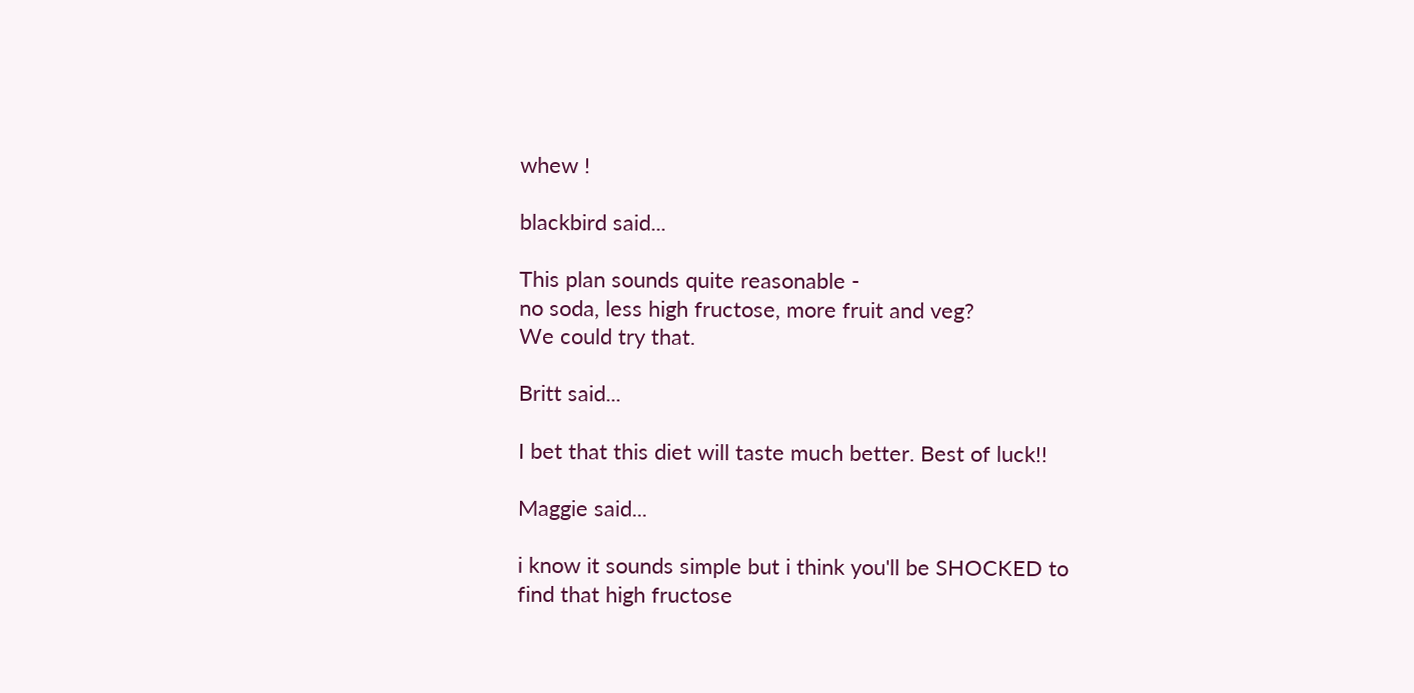whew !

blackbird said...

This plan sounds quite reasonable -
no soda, less high fructose, more fruit and veg?
We could try that.

Britt said...

I bet that this diet will taste much better. Best of luck!!

Maggie said...

i know it sounds simple but i think you'll be SHOCKED to find that high fructose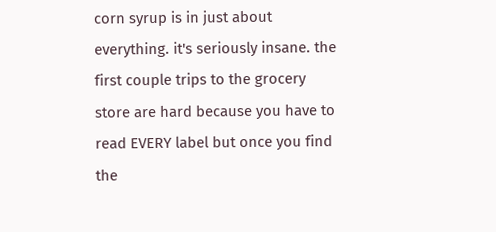corn syrup is in just about everything. it's seriously insane. the first couple trips to the grocery store are hard because you have to read EVERY label but once you find the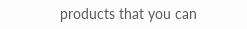products that you can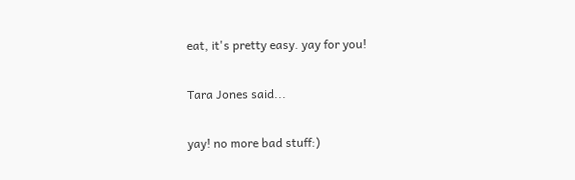eat, it's pretty easy. yay for you!

Tara Jones said...

yay! no more bad stuff:)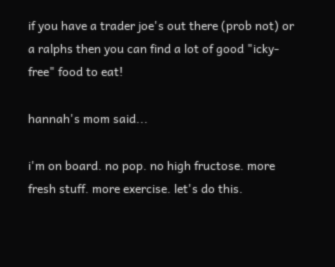if you have a trader joe's out there (prob not) or a ralphs then you can find a lot of good "icky-free" food to eat!

hannah's mom said...

i'm on board. no pop. no high fructose. more fresh stuff. more exercise. let's do this.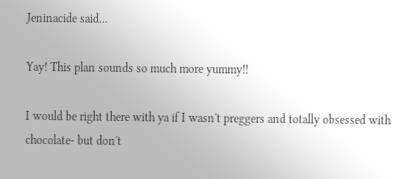Jeninacide said...

Yay! This plan sounds so much more yummy!!

I would be right there with ya if I wasn't preggers and totally obsessed with chocolate- but don't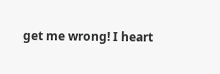get me wrong! I heart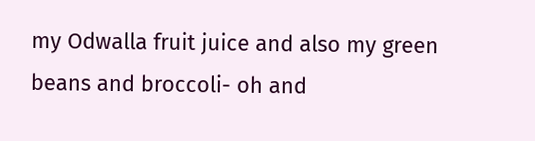my Odwalla fruit juice and also my green beans and broccoli- oh and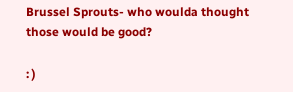Brussel Sprouts- who woulda thought those would be good?

: )